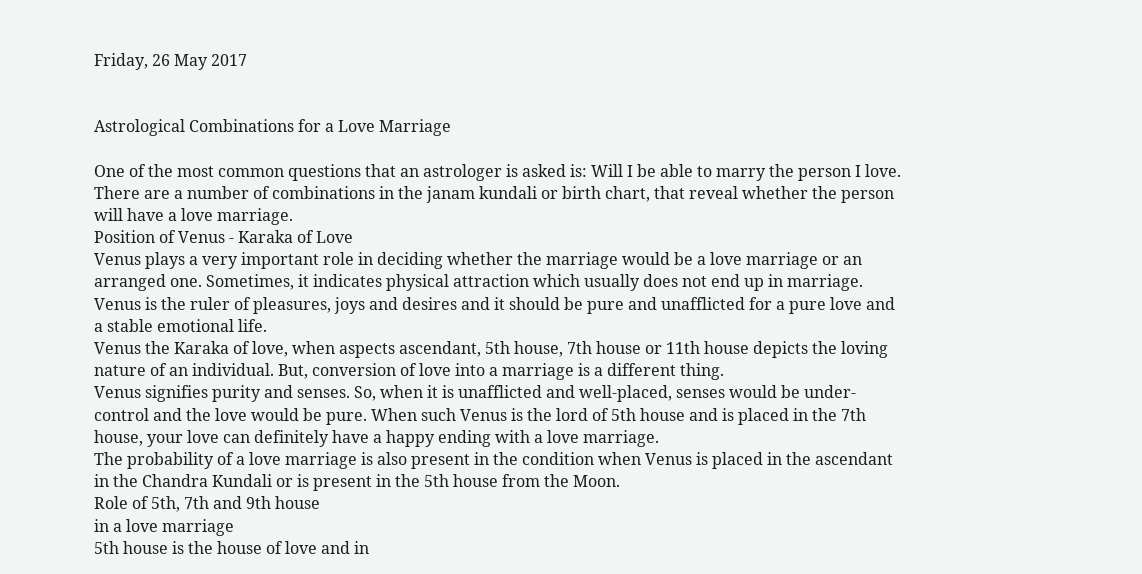Friday, 26 May 2017


Astrological Combinations for a Love Marriage

One of the most common questions that an astrologer is asked is: Will I be able to marry the person I love. There are a number of combinations in the janam kundali or birth chart, that reveal whether the person will have a love marriage.
Position of Venus - Karaka of Love
Venus plays a very important role in deciding whether the marriage would be a love marriage or an arranged one. Sometimes, it indicates physical attraction which usually does not end up in marriage. Venus is the ruler of pleasures, joys and desires and it should be pure and unafflicted for a pure love and a stable emotional life.
Venus the Karaka of love, when aspects ascendant, 5th house, 7th house or 11th house depicts the loving nature of an individual. But, conversion of love into a marriage is a different thing.
Venus signifies purity and senses. So, when it is unafflicted and well-placed, senses would be under-control and the love would be pure. When such Venus is the lord of 5th house and is placed in the 7th house, your love can definitely have a happy ending with a love marriage.
The probability of a love marriage is also present in the condition when Venus is placed in the ascendant in the Chandra Kundali or is present in the 5th house from the Moon.
Role of 5th, 7th and 9th house
in a love marriage
5th house is the house of love and in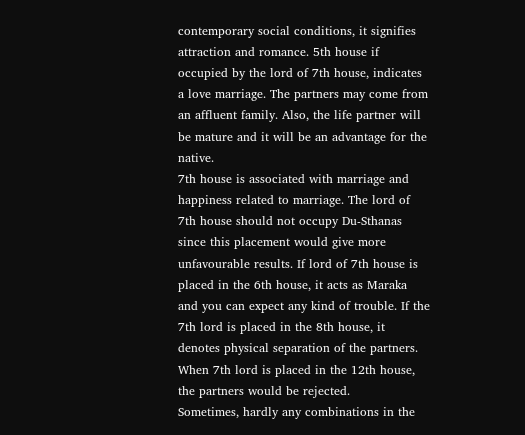contemporary social conditions, it signifies attraction and romance. 5th house if occupied by the lord of 7th house, indicates a love marriage. The partners may come from an affluent family. Also, the life partner will be mature and it will be an advantage for the native.
7th house is associated with marriage and happiness related to marriage. The lord of 7th house should not occupy Du-Sthanas since this placement would give more unfavourable results. If lord of 7th house is placed in the 6th house, it acts as Maraka and you can expect any kind of trouble. If the 7th lord is placed in the 8th house, it denotes physical separation of the partners. When 7th lord is placed in the 12th house, the partners would be rejected.
Sometimes, hardly any combinations in the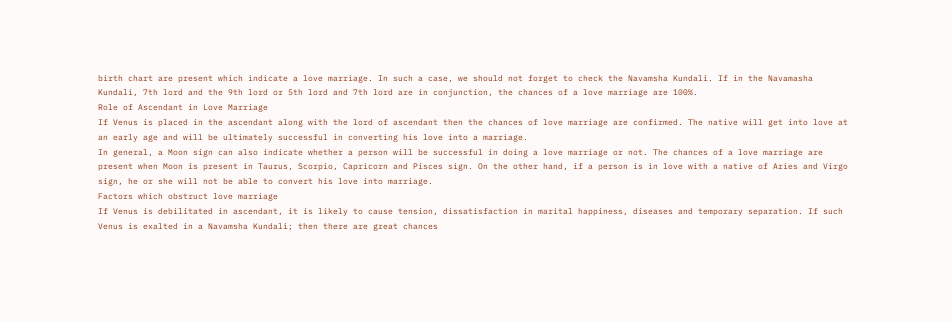birth chart are present which indicate a love marriage. In such a case, we should not forget to check the Navamsha Kundali. If in the Navamasha Kundali, 7th lord and the 9th lord or 5th lord and 7th lord are in conjunction, the chances of a love marriage are 100%.
Role of Ascendant in Love Marriage
If Venus is placed in the ascendant along with the lord of ascendant then the chances of love marriage are confirmed. The native will get into love at an early age and will be ultimately successful in converting his love into a marriage.
In general, a Moon sign can also indicate whether a person will be successful in doing a love marriage or not. The chances of a love marriage are present when Moon is present in Taurus, Scorpio, Capricorn and Pisces sign. On the other hand, if a person is in love with a native of Aries and Virgo sign, he or she will not be able to convert his love into marriage.
Factors which obstruct love marriage
If Venus is debilitated in ascendant, it is likely to cause tension, dissatisfaction in marital happiness, diseases and temporary separation. If such Venus is exalted in a Navamsha Kundali; then there are great chances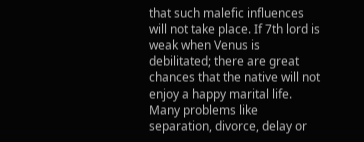that such malefic influences will not take place. If 7th lord is weak when Venus is debilitated; there are great chances that the native will not enjoy a happy marital life. Many problems like separation, divorce, delay or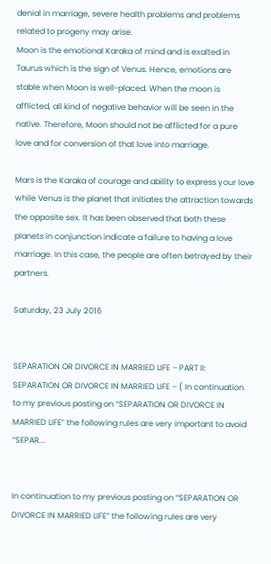denial in marriage, severe health problems and problems related to progeny may arise.
Moon is the emotional Karaka of mind and is exalted in Taurus which is the sign of Venus. Hence, emotions are stable when Moon is well-placed. When the moon is afflicted, all kind of negative behavior will be seen in the native. Therefore, Moon should not be afflicted for a pure love and for conversion of that love into marriage.

Mars is the Karaka of courage and ability to express your love while Venus is the planet that initiates the attraction towards the opposite sex. It has been observed that both these planets in conjunction indicate a failure to having a love marriage. In this case, the people are often betrayed by their partners.

Saturday, 23 July 2016


SEPARATION OR DIVORCE IN MARRIED LIFE – PART II: SEPARATION OR DIVORCE IN MARRIED LIFE – ( In continuation to my previous posting on “SEPARATION OR DIVORCE IN MARRIED LIFE” the following rules are very important to avoid “SEPAR...


In continuation to my previous posting on “SEPARATION OR DIVORCE IN MARRIED LIFE” the following rules are very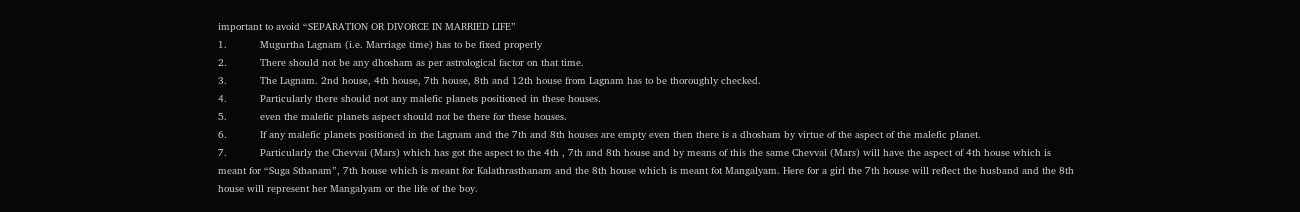important to avoid “SEPARATION OR DIVORCE IN MARRIED LIFE”
1.           Mugurtha Lagnam (i.e. Marriage time) has to be fixed properly
2.           There should not be any dhosham as per astrological factor on that time.
3.           The Lagnam. 2nd house, 4th house, 7th house, 8th and 12th house from Lagnam has to be thoroughly checked.
4.           Particularly there should not any malefic planets positioned in these houses.
5.           even the malefic planets aspect should not be there for these houses.
6.           If any malefic planets positioned in the Lagnam and the 7th and 8th houses are empty even then there is a dhosham by virtue of the aspect of the malefic planet.
7.           Particularly the Chevvai (Mars) which has got the aspect to the 4th , 7th and 8th house and by means of this the same Chevvai (Mars) will have the aspect of 4th house which is meant for “Suga Sthanam”, 7th house which is meant for Kalathrasthanam and the 8th house which is meant fot Mangalyam. Here for a girl the 7th house will reflect the husband and the 8th house will represent her Mangalyam or the life of the boy.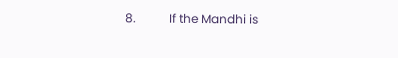8.           If the Mandhi is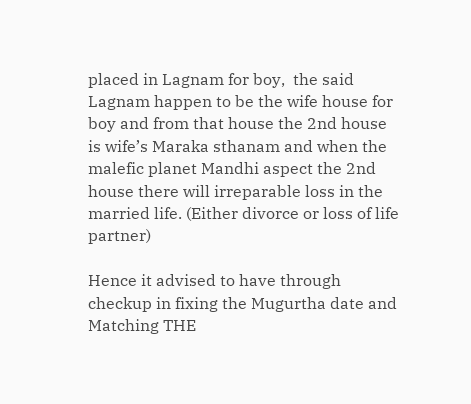placed in Lagnam for boy,  the said Lagnam happen to be the wife house for boy and from that house the 2nd house is wife’s Maraka sthanam and when the malefic planet Mandhi aspect the 2nd house there will irreparable loss in the married life. (Either divorce or loss of life partner)

Hence it advised to have through checkup in fixing the Mugurtha date and Matching THE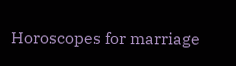Horoscopes for marriage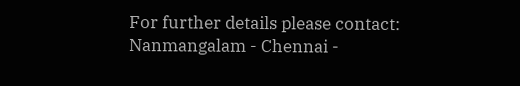For further details please contact:
Nanmangalam - Chennai -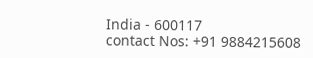India - 600117
contact Nos: +91 9884215608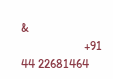&
                     +91 44 22681464